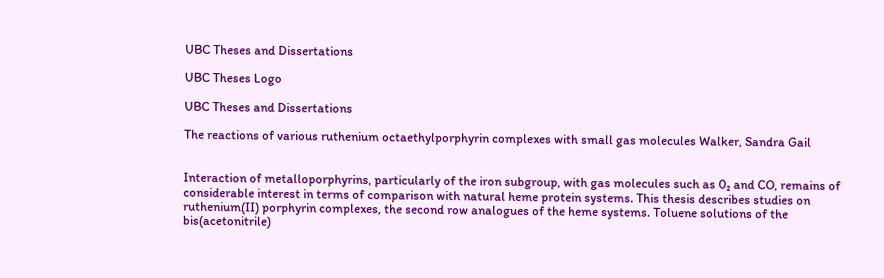UBC Theses and Dissertations

UBC Theses Logo

UBC Theses and Dissertations

The reactions of various ruthenium octaethylporphyrin complexes with small gas molecules Walker, Sandra Gail


Interaction of metalloporphyrins, particularly of the iron subgroup, with gas molecules such as 0₂ and CO, remains of considerable interest in terms of comparison with natural heme protein systems. This thesis describes studies on ruthenium(II) porphyrin complexes, the second row analogues of the heme systems. Toluene solutions of the bis(acetonitrile)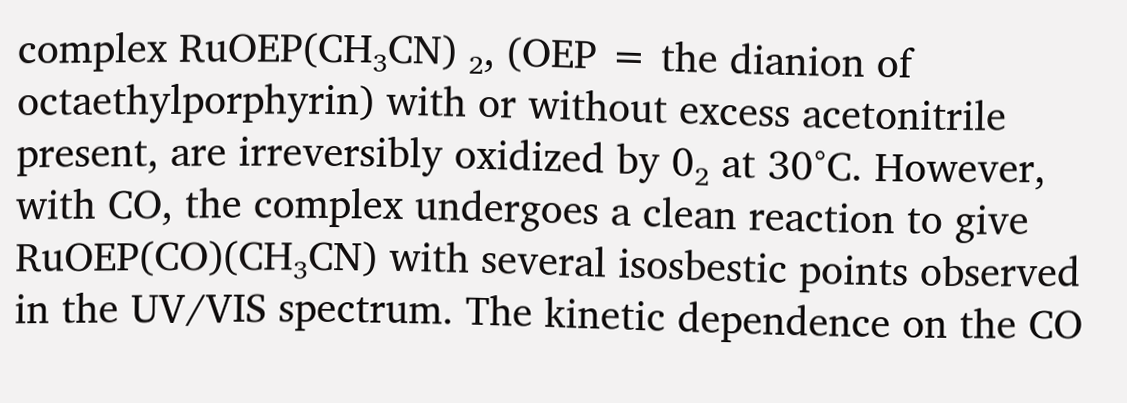complex RuOEP(CH₃CN) ₂, (OEP = the dianion of octaethylporphyrin) with or without excess acetonitrile present, are irreversibly oxidized by 0₂ at 30°C. However, with CO, the complex undergoes a clean reaction to give RuOEP(CO)(CH₃CN) with several isosbestic points observed in the UV/VIS spectrum. The kinetic dependence on the CO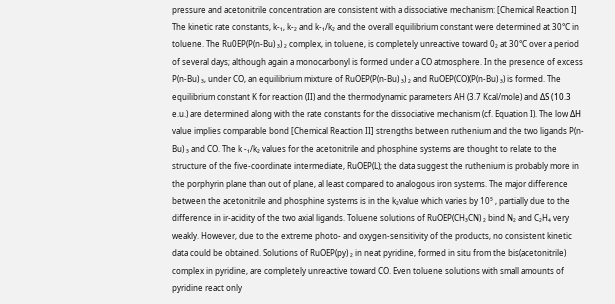pressure and acetonitrile concentration are consistent with a dissociative mechanism: [Chemical Reaction I] The kinetic rate constants, k-₁, k-₂ and k-₁/k₂ and the overall equilibrium constant were determined at 30°C in toluene. The Ru0EP(P(n-Bu) ₃) ₂ complex, in toluene, is completely unreactive toward 0₂ at 30°C over a period of several days; although again a monocarbonyl is formed under a CO atmosphere. In the presence of excess P(n-Bu) ₃, under CO, an equilibrium mixture of RuOEP(P(n-Bu) ₃) ₂ and RuOEP(CO)(P(n-Bu) ₃) is formed. The equilibrium constant K for reaction (II) and the thermodynamic parameters AH (3.7 Kcal/mole) and ΔS (10.3 e.u.) are determined along with the rate constants for the dissociative mechanism (cf. Equation I). The low ΔH value implies comparable bond [Chemical Reaction II] strengths between ruthenium and the two ligands P(n-Bu) ₃ and CO. The k -₁/k₂ values for the acetonitrile and phosphine systems are thought to relate to the structure of the five-coordinate intermediate, RuOEP(L); the data suggest the ruthenium is probably more in the porphyrin plane than out of plane, al least compared to analogous iron systems. The major difference between the acetonitrile and phosphine systems is in the k₂value which varies by 10⁵ , partially due to the difference in ir-acidity of the two axial ligands. Toluene solutions of RuOEP(CH₃CN) ₂ bind N₂ and C₂H₄ very weakly. However, due to the extreme photo- and oxygen-sensitivity of the products, no consistent kinetic data could be obtained. Solutions of RuOEP(py) ₂ in neat pyridine, formed in situ from the bis(acetonitrile) complex in pyridine, are completely unreactive toward CO. Even toluene solutions with small amounts of pyridine react only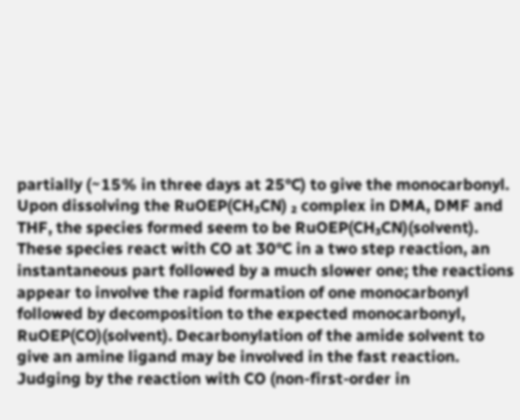partially (~15% in three days at 25°C) to give the monocarbonyl. Upon dissolving the RuOEP(CH₃CN) ₂ complex in DMA, DMF and THF, the species formed seem to be RuOEP(CH₃CN)(solvent). These species react with CO at 30°C in a two step reaction, an instantaneous part followed by a much slower one; the reactions appear to involve the rapid formation of one monocarbonyl followed by decomposition to the expected monocarbonyl, RuOEP(CO)(solvent). Decarbonylation of the amide solvent to give an amine ligand may be involved in the fast reaction. Judging by the reaction with CO (non-first-order in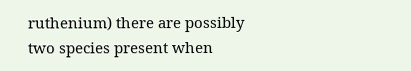ruthenium) there are possibly two species present when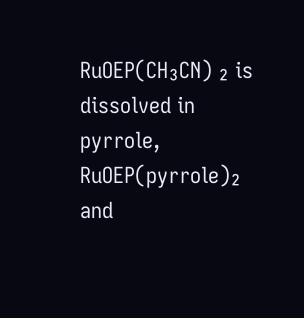RuOEP(CH₃CN) ₂ is dissolved in pyrrole, RuOEP(pyrrole)₂ and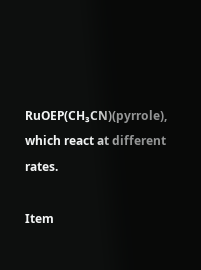RuOEP(CH₃CN)(pyrrole), which react at different rates.

Item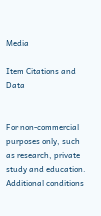Media

Item Citations and Data


For non-commercial purposes only, such as research, private study and education. Additional conditions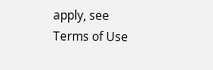apply, see Terms of Use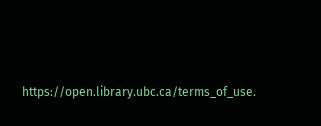https://open.library.ubc.ca/terms_of_use.